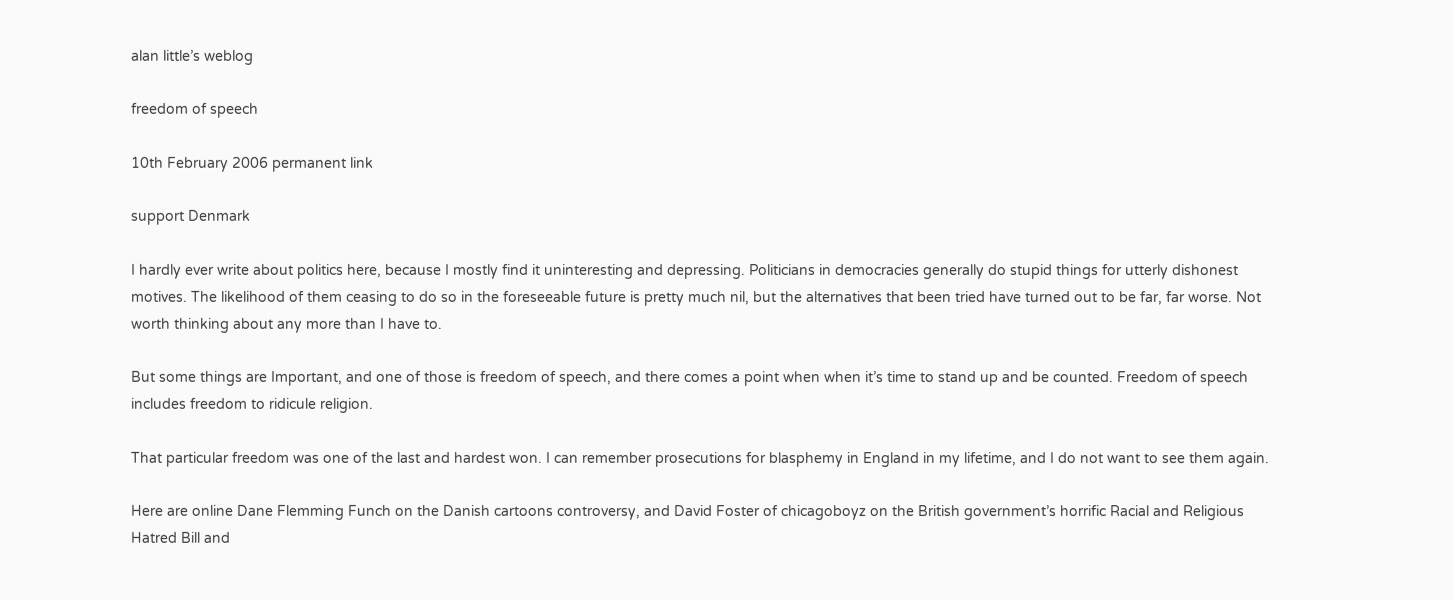alan little’s weblog

freedom of speech

10th February 2006 permanent link

support Denmark

I hardly ever write about politics here, because I mostly find it uninteresting and depressing. Politicians in democracies generally do stupid things for utterly dishonest motives. The likelihood of them ceasing to do so in the foreseeable future is pretty much nil, but the alternatives that been tried have turned out to be far, far worse. Not worth thinking about any more than I have to.

But some things are Important, and one of those is freedom of speech, and there comes a point when when it’s time to stand up and be counted. Freedom of speech includes freedom to ridicule religion.

That particular freedom was one of the last and hardest won. I can remember prosecutions for blasphemy in England in my lifetime, and I do not want to see them again.

Here are online Dane Flemming Funch on the Danish cartoons controversy, and David Foster of chicagoboyz on the British government’s horrific Racial and Religious Hatred Bill and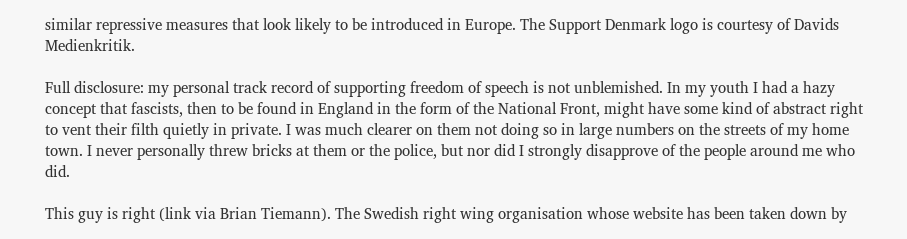similar repressive measures that look likely to be introduced in Europe. The Support Denmark logo is courtesy of Davids Medienkritik.

Full disclosure: my personal track record of supporting freedom of speech is not unblemished. In my youth I had a hazy concept that fascists, then to be found in England in the form of the National Front, might have some kind of abstract right to vent their filth quietly in private. I was much clearer on them not doing so in large numbers on the streets of my home town. I never personally threw bricks at them or the police, but nor did I strongly disapprove of the people around me who did.

This guy is right (link via Brian Tiemann). The Swedish right wing organisation whose website has been taken down by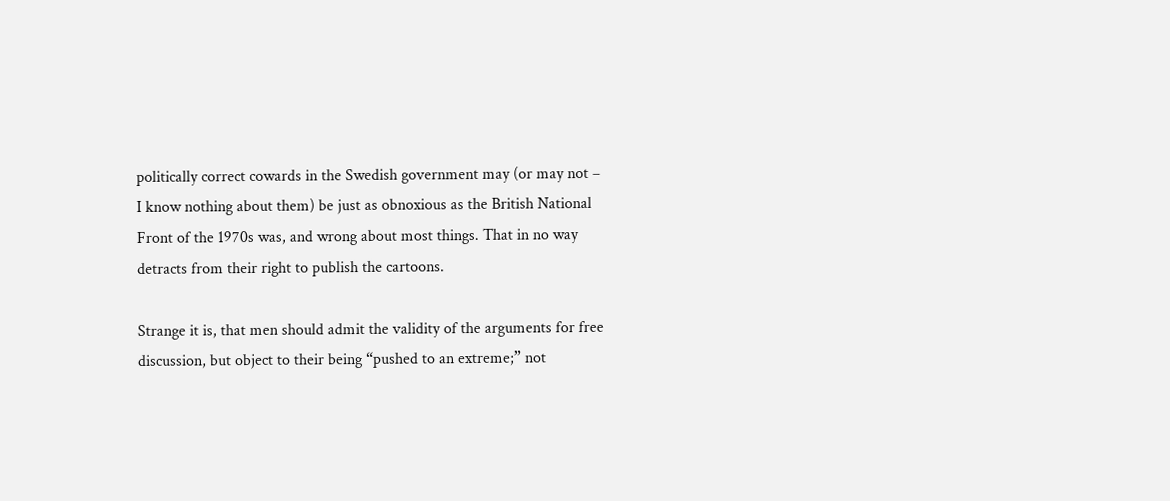politically correct cowards in the Swedish government may (or may not – I know nothing about them) be just as obnoxious as the British National Front of the 1970s was, and wrong about most things. That in no way detracts from their right to publish the cartoons.

Strange it is, that men should admit the validity of the arguments for free discussion, but object to their being “pushed to an extreme;” not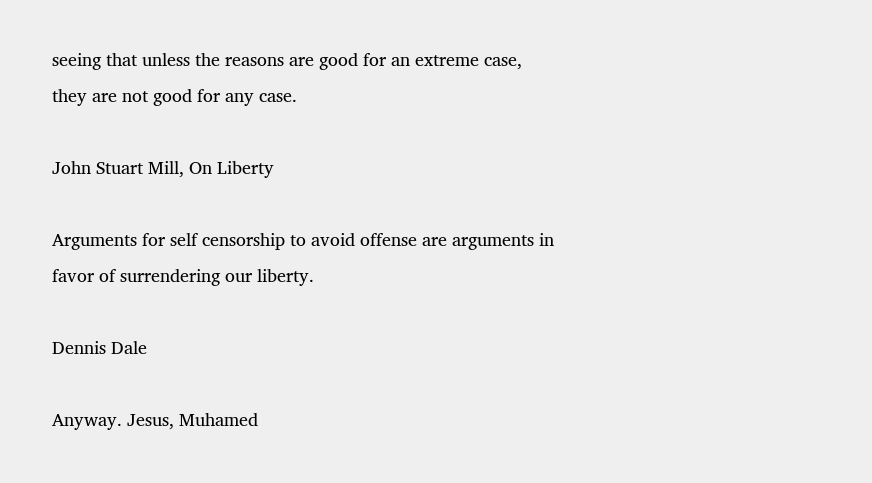seeing that unless the reasons are good for an extreme case, they are not good for any case.

John Stuart Mill, On Liberty

Arguments for self censorship to avoid offense are arguments in favor of surrendering our liberty.

Dennis Dale

Anyway. Jesus, Muhamed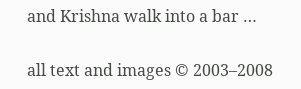and Krishna walk into a bar …

all text and images © 2003–2008